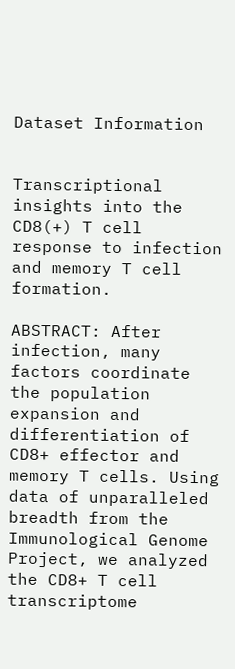Dataset Information


Transcriptional insights into the CD8(+) T cell response to infection and memory T cell formation.

ABSTRACT: After infection, many factors coordinate the population expansion and differentiation of CD8+ effector and memory T cells. Using data of unparalleled breadth from the Immunological Genome Project, we analyzed the CD8+ T cell transcriptome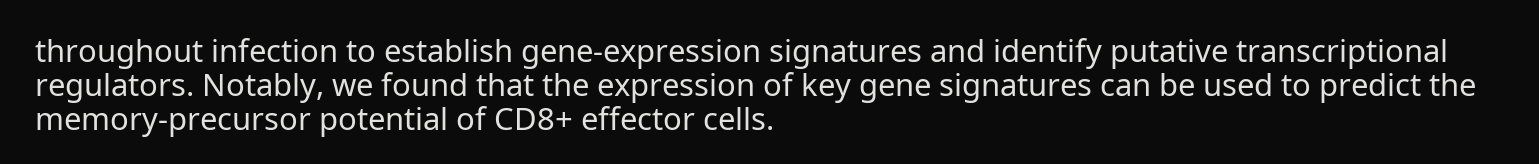throughout infection to establish gene-expression signatures and identify putative transcriptional regulators. Notably, we found that the expression of key gene signatures can be used to predict the memory-precursor potential of CD8+ effector cells.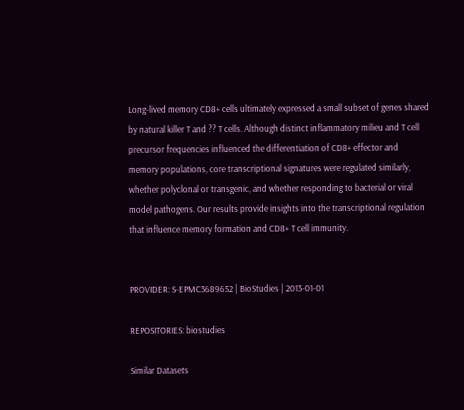Long-lived memory CD8+ cells ultimately expressed a small subset of genes shared by natural killer T and ?? T cells. Although distinct inflammatory milieu and T cell precursor frequencies influenced the differentiation of CD8+ effector and memory populations, core transcriptional signatures were regulated similarly, whether polyclonal or transgenic, and whether responding to bacterial or viral model pathogens. Our results provide insights into the transcriptional regulation that influence memory formation and CD8+ T cell immunity.


PROVIDER: S-EPMC3689652 | BioStudies | 2013-01-01

REPOSITORIES: biostudies

Similar Datasets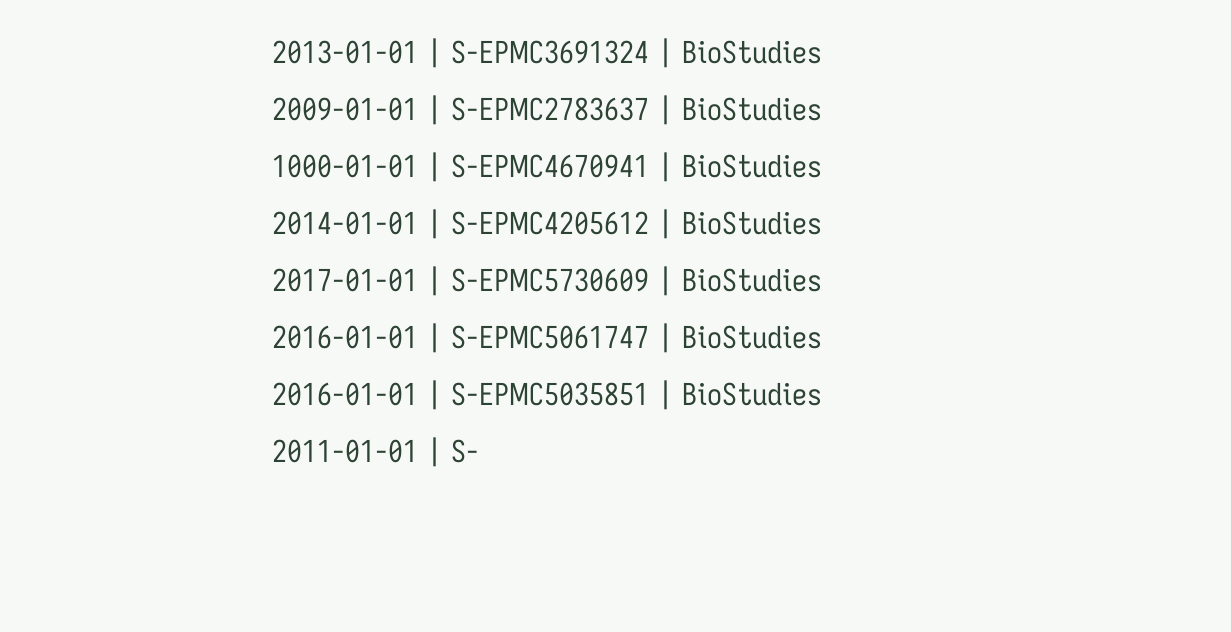2013-01-01 | S-EPMC3691324 | BioStudies
2009-01-01 | S-EPMC2783637 | BioStudies
1000-01-01 | S-EPMC4670941 | BioStudies
2014-01-01 | S-EPMC4205612 | BioStudies
2017-01-01 | S-EPMC5730609 | BioStudies
2016-01-01 | S-EPMC5061747 | BioStudies
2016-01-01 | S-EPMC5035851 | BioStudies
2011-01-01 | S-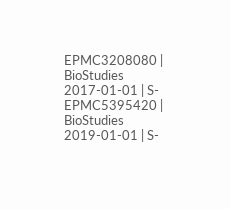EPMC3208080 | BioStudies
2017-01-01 | S-EPMC5395420 | BioStudies
2019-01-01 | S-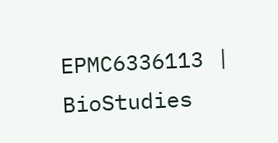EPMC6336113 | BioStudies